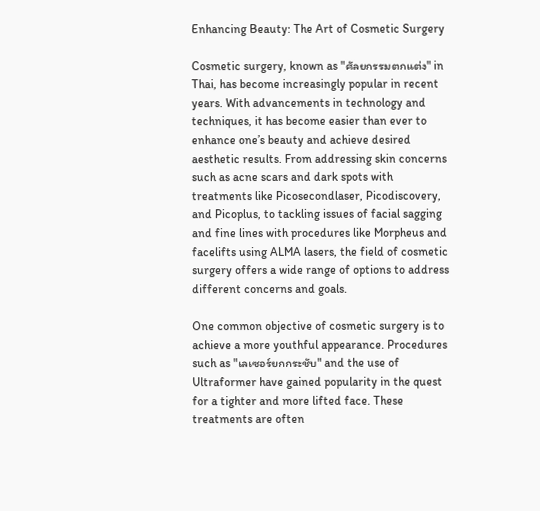Enhancing Beauty: The Art of Cosmetic Surgery

Cosmetic surgery, known as "ศัลยกรรมตกแต่ง" in Thai, has become increasingly popular in recent years. With advancements in technology and techniques, it has become easier than ever to enhance one’s beauty and achieve desired aesthetic results. From addressing skin concerns such as acne scars and dark spots with treatments like Picosecondlaser, Picodiscovery, and Picoplus, to tackling issues of facial sagging and fine lines with procedures like Morpheus and facelifts using ALMA lasers, the field of cosmetic surgery offers a wide range of options to address different concerns and goals.

One common objective of cosmetic surgery is to achieve a more youthful appearance. Procedures such as "เลเซอร์ยกกระชับ" and the use of Ultraformer have gained popularity in the quest for a tighter and more lifted face. These treatments are often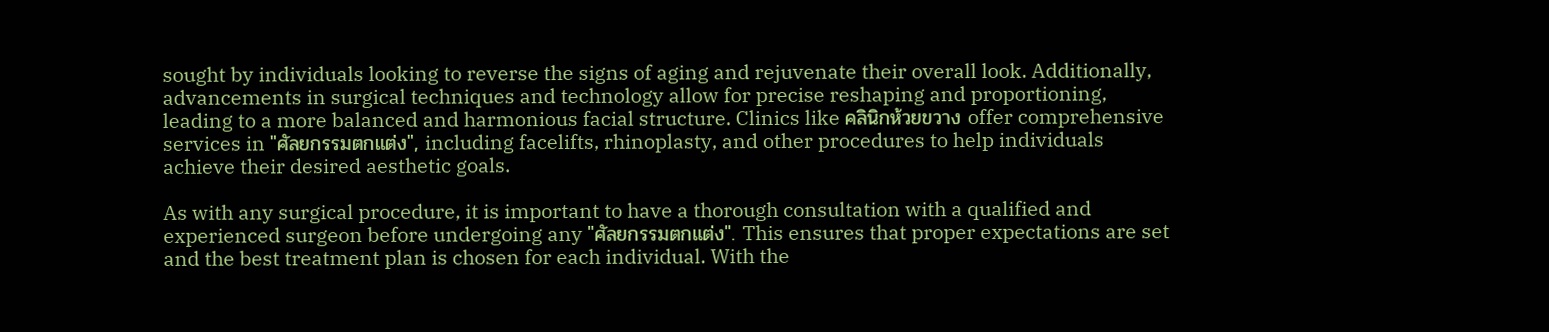sought by individuals looking to reverse the signs of aging and rejuvenate their overall look. Additionally, advancements in surgical techniques and technology allow for precise reshaping and proportioning, leading to a more balanced and harmonious facial structure. Clinics like คลินิกห้วยขวาง offer comprehensive services in "ศัลยกรรมตกแต่ง", including facelifts, rhinoplasty, and other procedures to help individuals achieve their desired aesthetic goals.

As with any surgical procedure, it is important to have a thorough consultation with a qualified and experienced surgeon before undergoing any "ศัลยกรรมตกแต่ง". This ensures that proper expectations are set and the best treatment plan is chosen for each individual. With the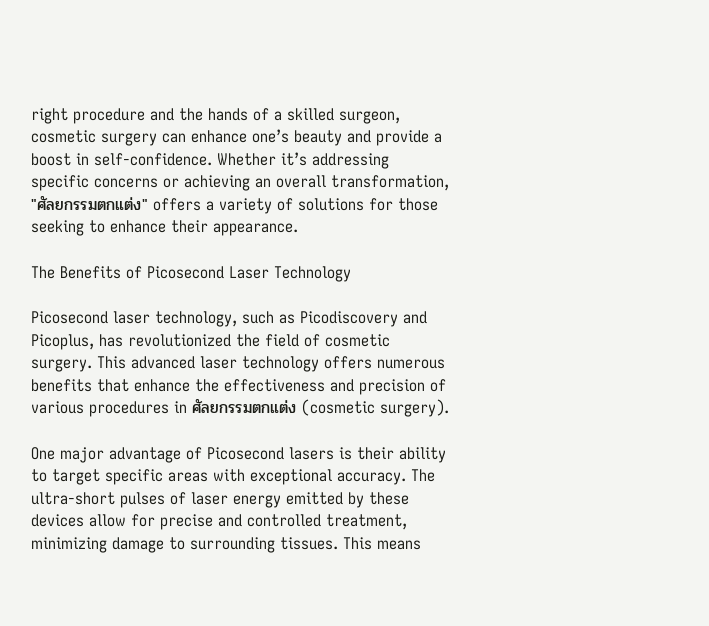right procedure and the hands of a skilled surgeon, cosmetic surgery can enhance one’s beauty and provide a boost in self-confidence. Whether it’s addressing specific concerns or achieving an overall transformation, "ศัลยกรรมตกแต่ง" offers a variety of solutions for those seeking to enhance their appearance.

The Benefits of Picosecond Laser Technology

Picosecond laser technology, such as Picodiscovery and Picoplus, has revolutionized the field of cosmetic surgery. This advanced laser technology offers numerous benefits that enhance the effectiveness and precision of various procedures in ศัลยกรรมตกแต่ง (cosmetic surgery).

One major advantage of Picosecond lasers is their ability to target specific areas with exceptional accuracy. The ultra-short pulses of laser energy emitted by these devices allow for precise and controlled treatment, minimizing damage to surrounding tissues. This means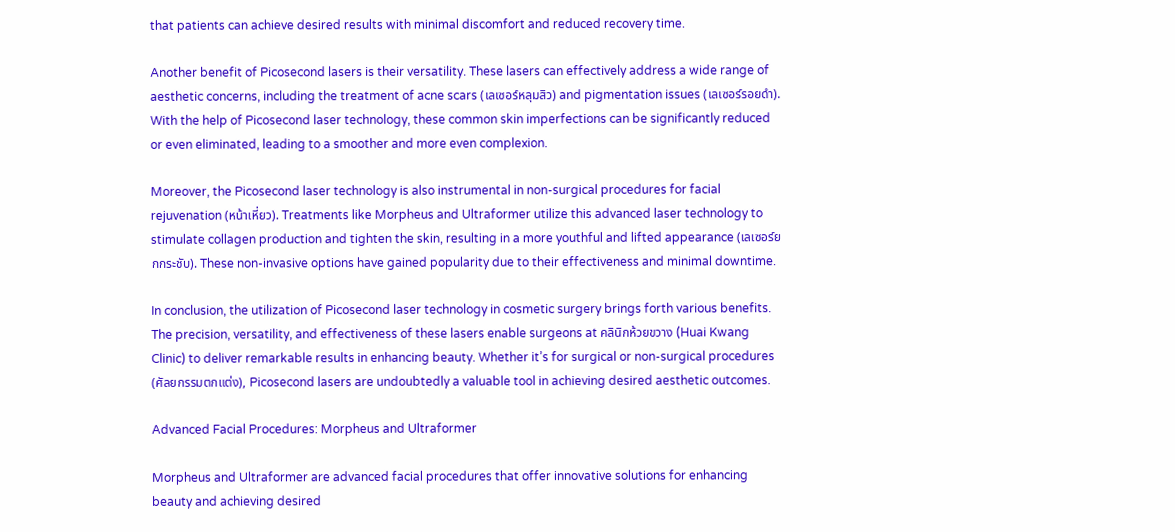that patients can achieve desired results with minimal discomfort and reduced recovery time.

Another benefit of Picosecond lasers is their versatility. These lasers can effectively address a wide range of aesthetic concerns, including the treatment of acne scars (เลเซอร์หลุมสิว) and pigmentation issues (เลเซอร์รอยดำ). With the help of Picosecond laser technology, these common skin imperfections can be significantly reduced or even eliminated, leading to a smoother and more even complexion.

Moreover, the Picosecond laser technology is also instrumental in non-surgical procedures for facial rejuvenation (หน้าเหี่ยว). Treatments like Morpheus and Ultraformer utilize this advanced laser technology to stimulate collagen production and tighten the skin, resulting in a more youthful and lifted appearance (เลเซอร์ยกกระชับ). These non-invasive options have gained popularity due to their effectiveness and minimal downtime.

In conclusion, the utilization of Picosecond laser technology in cosmetic surgery brings forth various benefits. The precision, versatility, and effectiveness of these lasers enable surgeons at คลินิกห้วยขวาง (Huai Kwang Clinic) to deliver remarkable results in enhancing beauty. Whether it’s for surgical or non-surgical procedures (ศัลยกรรมตกแต่ง), Picosecond lasers are undoubtedly a valuable tool in achieving desired aesthetic outcomes.

Advanced Facial Procedures: Morpheus and Ultraformer

Morpheus and Ultraformer are advanced facial procedures that offer innovative solutions for enhancing beauty and achieving desired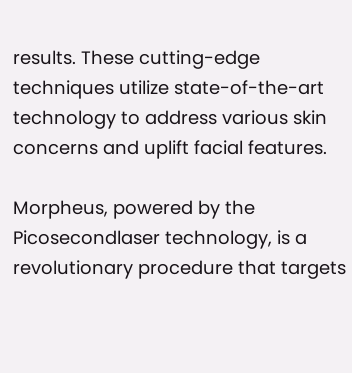results. These cutting-edge techniques utilize state-of-the-art technology to address various skin concerns and uplift facial features.

Morpheus, powered by the Picosecondlaser technology, is a revolutionary procedure that targets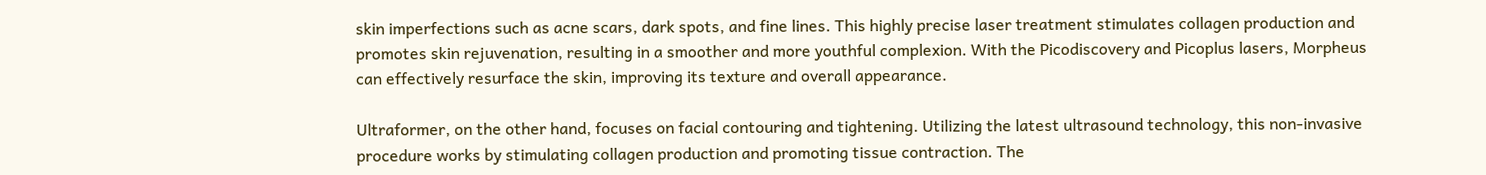skin imperfections such as acne scars, dark spots, and fine lines. This highly precise laser treatment stimulates collagen production and promotes skin rejuvenation, resulting in a smoother and more youthful complexion. With the Picodiscovery and Picoplus lasers, Morpheus can effectively resurface the skin, improving its texture and overall appearance.

Ultraformer, on the other hand, focuses on facial contouring and tightening. Utilizing the latest ultrasound technology, this non-invasive procedure works by stimulating collagen production and promoting tissue contraction. The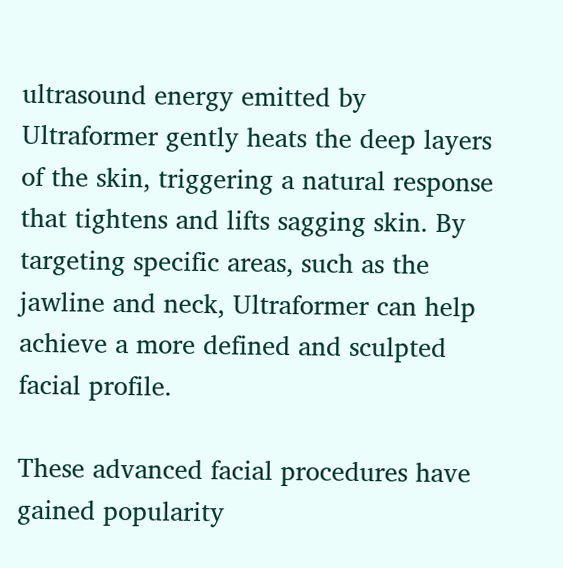ultrasound energy emitted by Ultraformer gently heats the deep layers of the skin, triggering a natural response that tightens and lifts sagging skin. By targeting specific areas, such as the jawline and neck, Ultraformer can help achieve a more defined and sculpted facial profile.

These advanced facial procedures have gained popularity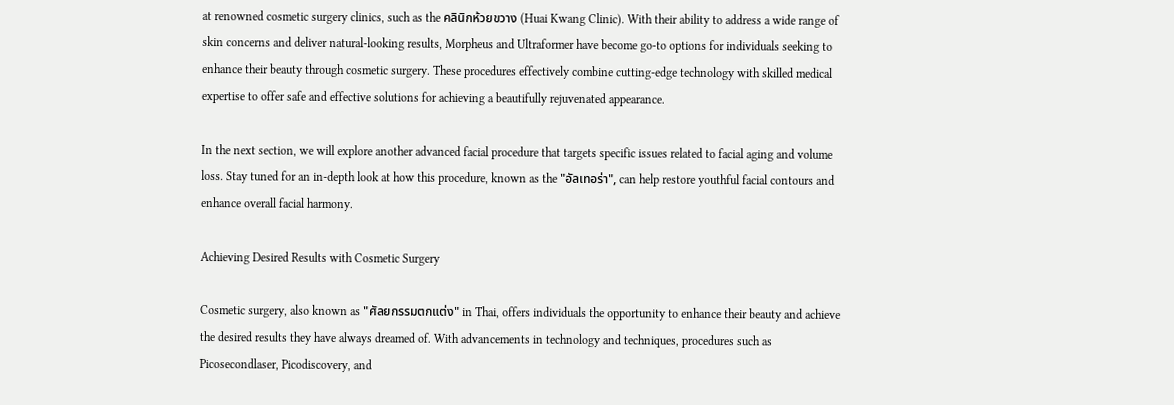at renowned cosmetic surgery clinics, such as the คลินิกห้วยขวาง (Huai Kwang Clinic). With their ability to address a wide range of skin concerns and deliver natural-looking results, Morpheus and Ultraformer have become go-to options for individuals seeking to enhance their beauty through cosmetic surgery. These procedures effectively combine cutting-edge technology with skilled medical expertise to offer safe and effective solutions for achieving a beautifully rejuvenated appearance.

In the next section, we will explore another advanced facial procedure that targets specific issues related to facial aging and volume loss. Stay tuned for an in-depth look at how this procedure, known as the "อัลเทอร่า", can help restore youthful facial contours and enhance overall facial harmony.

Achieving Desired Results with Cosmetic Surgery

Cosmetic surgery, also known as "ศัลยกรรมตกแต่ง" in Thai, offers individuals the opportunity to enhance their beauty and achieve the desired results they have always dreamed of. With advancements in technology and techniques, procedures such as Picosecondlaser, Picodiscovery, and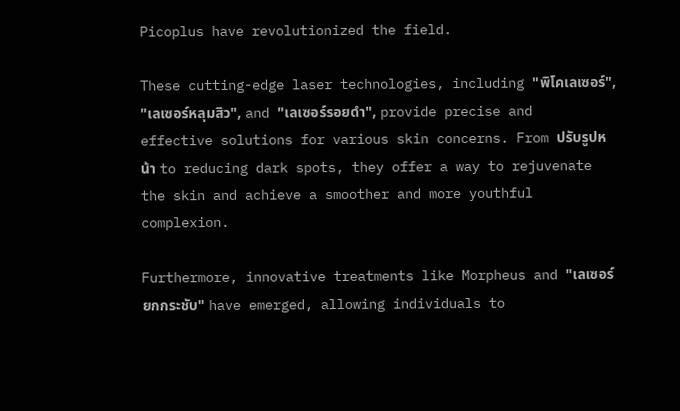Picoplus have revolutionized the field.

These cutting-edge laser technologies, including "พิโคเลเซอร์", "เลเซอร์หลุมสิว", and "เลเซอร์รอยดำ", provide precise and effective solutions for various skin concerns. From ปรับรูปหน้า to reducing dark spots, they offer a way to rejuvenate the skin and achieve a smoother and more youthful complexion.

Furthermore, innovative treatments like Morpheus and "เลเซอร์ยกกระชับ" have emerged, allowing individuals to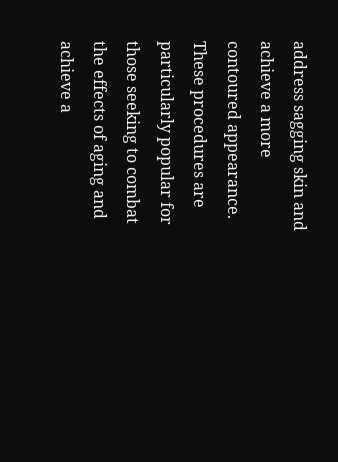address sagging skin and achieve a more contoured appearance. These procedures are particularly popular for those seeking to combat the effects of aging and achieve a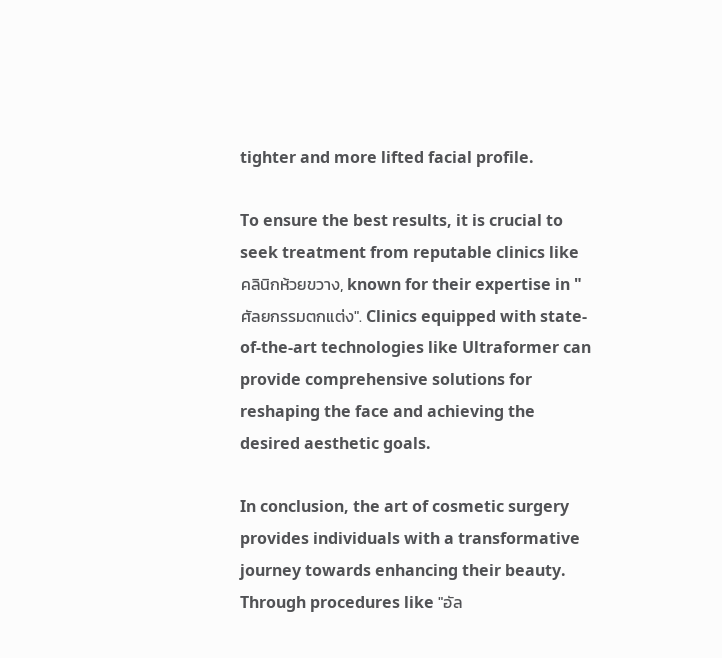tighter and more lifted facial profile.

To ensure the best results, it is crucial to seek treatment from reputable clinics like คลินิกห้วยขวาง, known for their expertise in "ศัลยกรรมตกแต่ง". Clinics equipped with state-of-the-art technologies like Ultraformer can provide comprehensive solutions for reshaping the face and achieving the desired aesthetic goals.

In conclusion, the art of cosmetic surgery provides individuals with a transformative journey towards enhancing their beauty. Through procedures like "อัล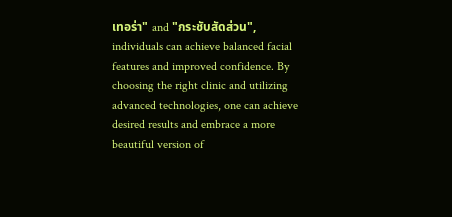เทอร่า" and "กระชับสัดส่วน", individuals can achieve balanced facial features and improved confidence. By choosing the right clinic and utilizing advanced technologies, one can achieve desired results and embrace a more beautiful version of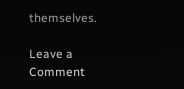themselves.

Leave a Comment